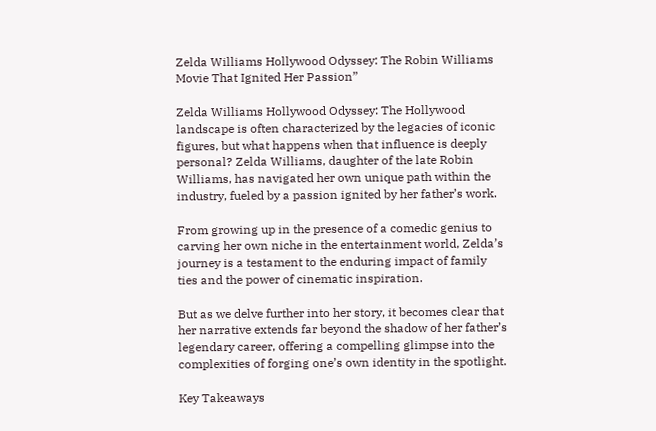Zelda Williams Hollywood Odyssey: The Robin Williams Movie That Ignited Her Passion”

Zelda Williams Hollywood Odyssey: The Hollywood landscape is often characterized by the legacies of iconic figures, but what happens when that influence is deeply personal? Zelda Williams, daughter of the late Robin Williams, has navigated her own unique path within the industry, fueled by a passion ignited by her father’s work.

From growing up in the presence of a comedic genius to carving her own niche in the entertainment world, Zelda’s journey is a testament to the enduring impact of family ties and the power of cinematic inspiration.

But as we delve further into her story, it becomes clear that her narrative extends far beyond the shadow of her father’s legendary career, offering a compelling glimpse into the complexities of forging one’s own identity in the spotlight.

Key Takeaways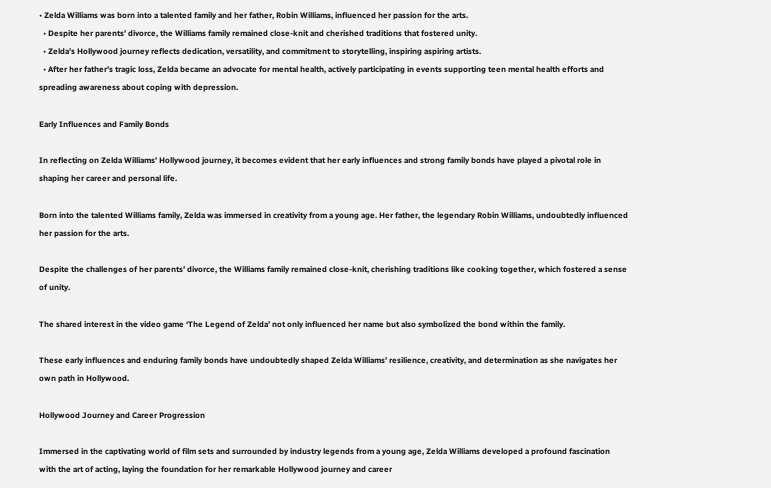• Zelda Williams was born into a talented family and her father, Robin Williams, influenced her passion for the arts.
  • Despite her parents’ divorce, the Williams family remained close-knit and cherished traditions that fostered unity.
  • Zelda’s Hollywood journey reflects dedication, versatility, and commitment to storytelling, inspiring aspiring artists.
  • After her father’s tragic loss, Zelda became an advocate for mental health, actively participating in events supporting teen mental health efforts and spreading awareness about coping with depression.

Early Influences and Family Bonds

In reflecting on Zelda Williams’ Hollywood journey, it becomes evident that her early influences and strong family bonds have played a pivotal role in shaping her career and personal life.

Born into the talented Williams family, Zelda was immersed in creativity from a young age. Her father, the legendary Robin Williams, undoubtedly influenced her passion for the arts.

Despite the challenges of her parents’ divorce, the Williams family remained close-knit, cherishing traditions like cooking together, which fostered a sense of unity.

The shared interest in the video game ‘The Legend of Zelda’ not only influenced her name but also symbolized the bond within the family.

These early influences and enduring family bonds have undoubtedly shaped Zelda Williams’ resilience, creativity, and determination as she navigates her own path in Hollywood.

Hollywood Journey and Career Progression

Immersed in the captivating world of film sets and surrounded by industry legends from a young age, Zelda Williams developed a profound fascination with the art of acting, laying the foundation for her remarkable Hollywood journey and career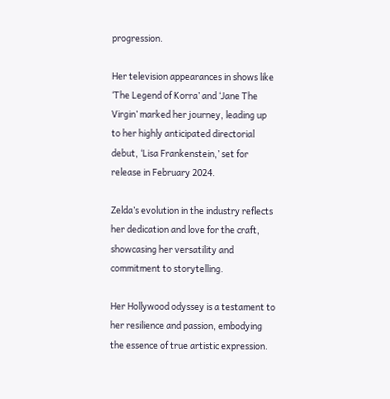progression.

Her television appearances in shows like ‘The Legend of Korra’ and ‘Jane The Virgin’ marked her journey, leading up to her highly anticipated directorial debut, ‘Lisa Frankenstein,’ set for release in February 2024.

Zelda’s evolution in the industry reflects her dedication and love for the craft, showcasing her versatility and commitment to storytelling.

Her Hollywood odyssey is a testament to her resilience and passion, embodying the essence of true artistic expression.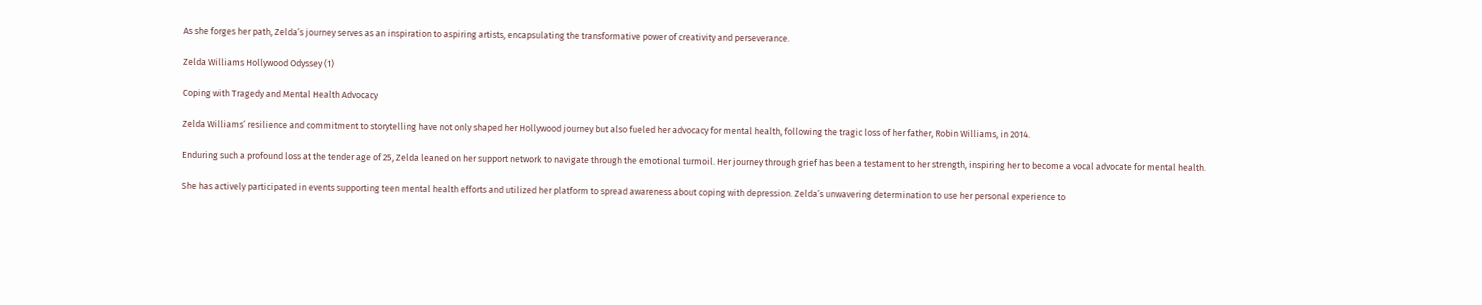As she forges her path, Zelda’s journey serves as an inspiration to aspiring artists, encapsulating the transformative power of creativity and perseverance.

Zelda Williams Hollywood Odyssey (1)

Coping with Tragedy and Mental Health Advocacy

Zelda Williams’ resilience and commitment to storytelling have not only shaped her Hollywood journey but also fueled her advocacy for mental health, following the tragic loss of her father, Robin Williams, in 2014.

Enduring such a profound loss at the tender age of 25, Zelda leaned on her support network to navigate through the emotional turmoil. Her journey through grief has been a testament to her strength, inspiring her to become a vocal advocate for mental health.

She has actively participated in events supporting teen mental health efforts and utilized her platform to spread awareness about coping with depression. Zelda’s unwavering determination to use her personal experience to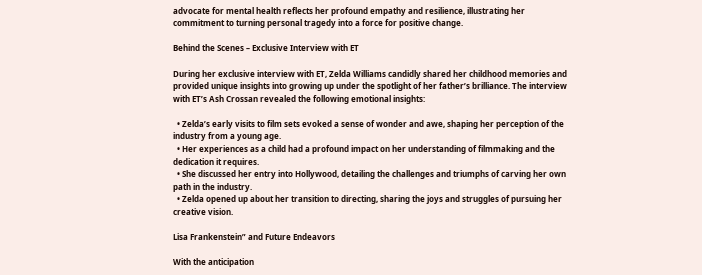advocate for mental health reflects her profound empathy and resilience, illustrating her commitment to turning personal tragedy into a force for positive change.

Behind the Scenes – Exclusive Interview with ET

During her exclusive interview with ET, Zelda Williams candidly shared her childhood memories and provided unique insights into growing up under the spotlight of her father’s brilliance. The interview with ET’s Ash Crossan revealed the following emotional insights:

  • Zelda’s early visits to film sets evoked a sense of wonder and awe, shaping her perception of the industry from a young age.
  • Her experiences as a child had a profound impact on her understanding of filmmaking and the dedication it requires.
  • She discussed her entry into Hollywood, detailing the challenges and triumphs of carving her own path in the industry.
  • Zelda opened up about her transition to directing, sharing the joys and struggles of pursuing her creative vision.

Lisa Frankenstein” and Future Endeavors

With the anticipation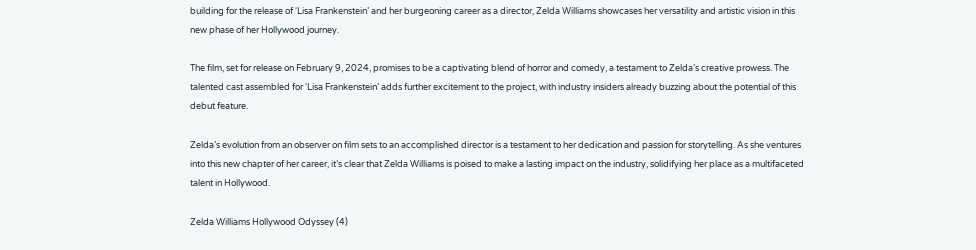building for the release of ‘Lisa Frankenstein’ and her burgeoning career as a director, Zelda Williams showcases her versatility and artistic vision in this new phase of her Hollywood journey.

The film, set for release on February 9, 2024, promises to be a captivating blend of horror and comedy, a testament to Zelda’s creative prowess. The talented cast assembled for ‘Lisa Frankenstein’ adds further excitement to the project, with industry insiders already buzzing about the potential of this debut feature.

Zelda’s evolution from an observer on film sets to an accomplished director is a testament to her dedication and passion for storytelling. As she ventures into this new chapter of her career, it’s clear that Zelda Williams is poised to make a lasting impact on the industry, solidifying her place as a multifaceted talent in Hollywood.

Zelda Williams Hollywood Odyssey (4)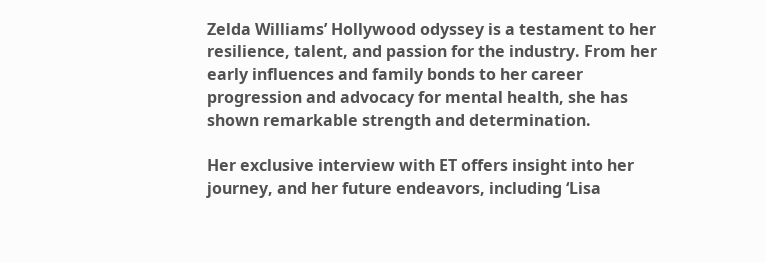Zelda Williams’ Hollywood odyssey is a testament to her resilience, talent, and passion for the industry. From her early influences and family bonds to her career progression and advocacy for mental health, she has shown remarkable strength and determination.

Her exclusive interview with ET offers insight into her journey, and her future endeavors, including ‘Lisa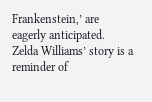Frankenstein,’ are eagerly anticipated. Zelda Williams’ story is a reminder of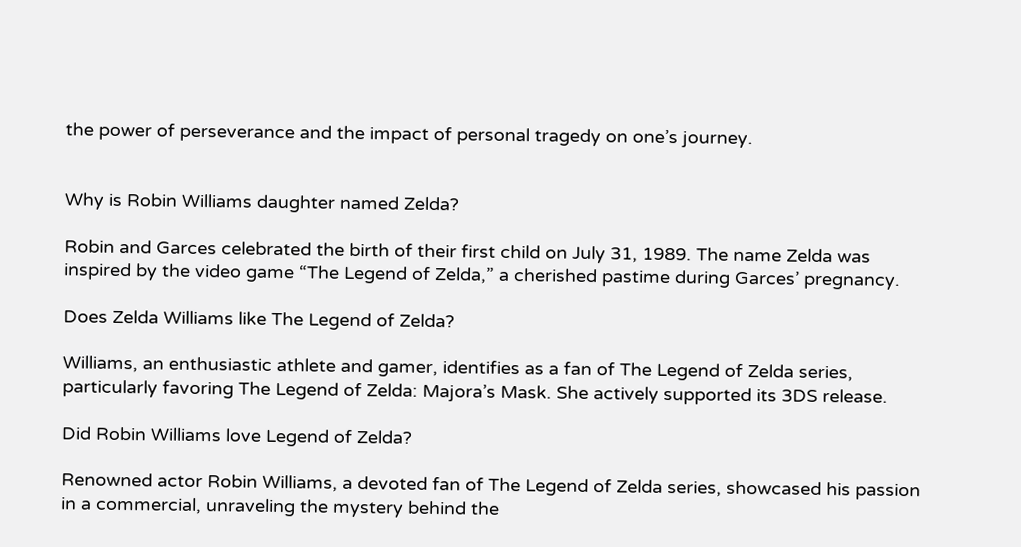the power of perseverance and the impact of personal tragedy on one’s journey.


Why is Robin Williams daughter named Zelda?

Robin and Garces celebrated the birth of their first child on July 31, 1989. The name Zelda was inspired by the video game “The Legend of Zelda,” a cherished pastime during Garces’ pregnancy.

Does Zelda Williams like The Legend of Zelda?

Williams, an enthusiastic athlete and gamer, identifies as a fan of The Legend of Zelda series, particularly favoring The Legend of Zelda: Majora’s Mask. She actively supported its 3DS release.

Did Robin Williams love Legend of Zelda?

Renowned actor Robin Williams, a devoted fan of The Legend of Zelda series, showcased his passion in a commercial, unraveling the mystery behind the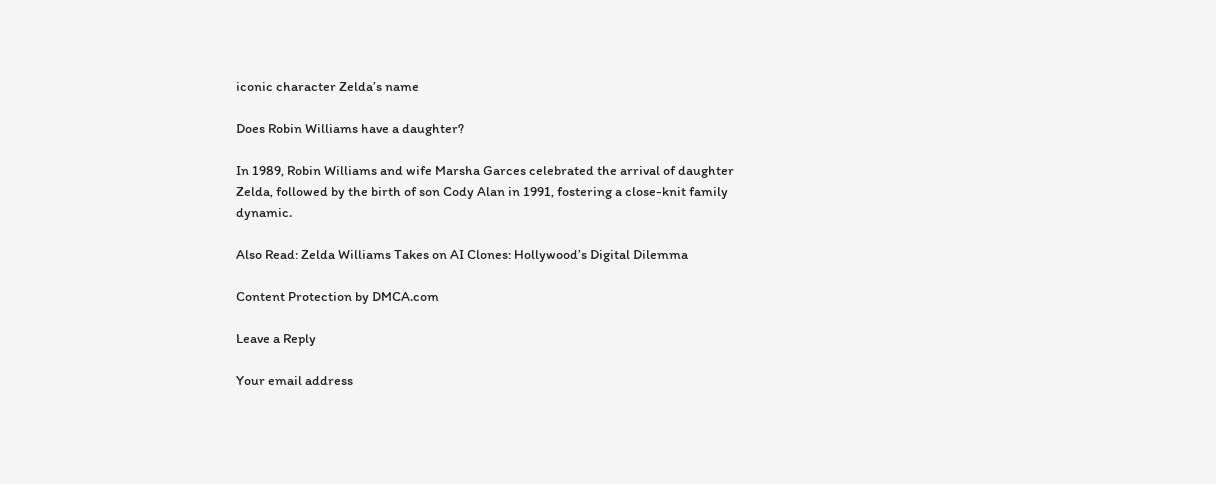iconic character Zelda’s name

Does Robin Williams have a daughter?

In 1989, Robin Williams and wife Marsha Garces celebrated the arrival of daughter Zelda, followed by the birth of son Cody Alan in 1991, fostering a close-knit family dynamic.

Also Read: Zelda Williams Takes on AI Clones: Hollywood’s Digital Dilemma

Content Protection by DMCA.com

Leave a Reply

Your email address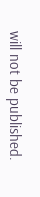will not be published.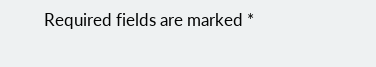Required fields are marked *